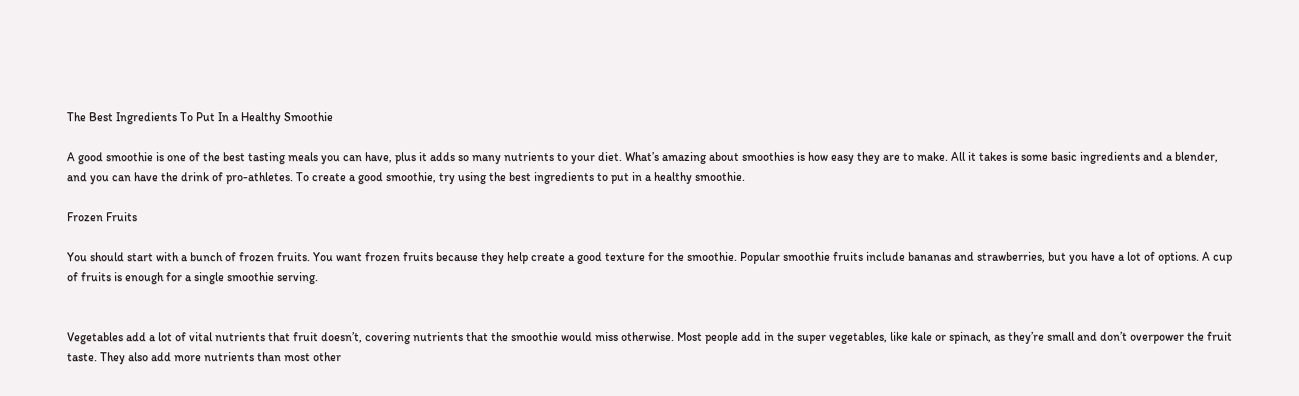The Best Ingredients To Put In a Healthy Smoothie

A good smoothie is one of the best tasting meals you can have, plus it adds so many nutrients to your diet. What’s amazing about smoothies is how easy they are to make. All it takes is some basic ingredients and a blender, and you can have the drink of pro-athletes. To create a good smoothie, try using the best ingredients to put in a healthy smoothie.

Frozen Fruits

You should start with a bunch of frozen fruits. You want frozen fruits because they help create a good texture for the smoothie. Popular smoothie fruits include bananas and strawberries, but you have a lot of options. A cup of fruits is enough for a single smoothie serving.


Vegetables add a lot of vital nutrients that fruit doesn’t, covering nutrients that the smoothie would miss otherwise. Most people add in the super vegetables, like kale or spinach, as they’re small and don’t overpower the fruit taste. They also add more nutrients than most other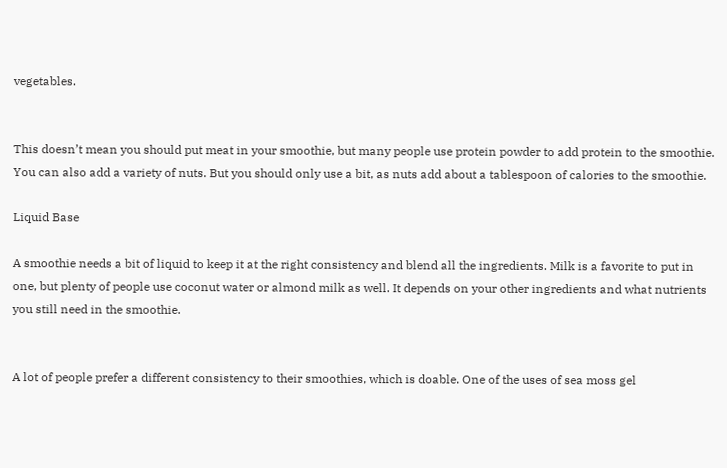vegetables.


This doesn’t mean you should put meat in your smoothie, but many people use protein powder to add protein to the smoothie. You can also add a variety of nuts. But you should only use a bit, as nuts add about a tablespoon of calories to the smoothie.

Liquid Base

A smoothie needs a bit of liquid to keep it at the right consistency and blend all the ingredients. Milk is a favorite to put in one, but plenty of people use coconut water or almond milk as well. It depends on your other ingredients and what nutrients you still need in the smoothie.


A lot of people prefer a different consistency to their smoothies, which is doable. One of the uses of sea moss gel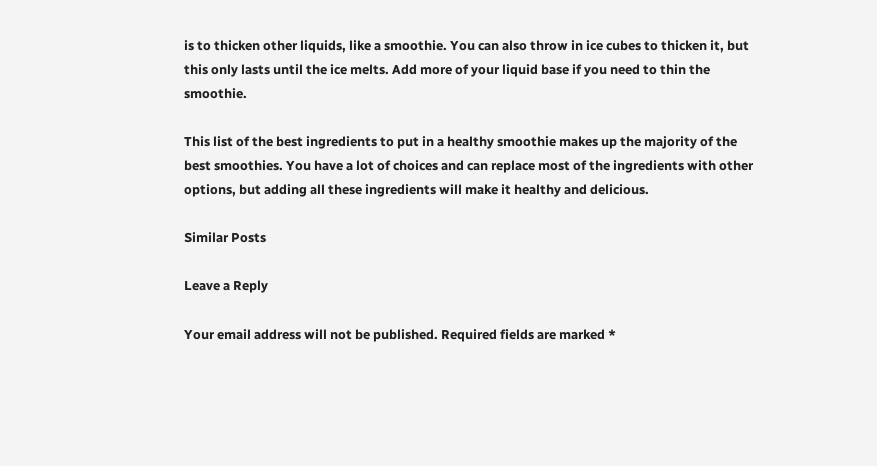is to thicken other liquids, like a smoothie. You can also throw in ice cubes to thicken it, but this only lasts until the ice melts. Add more of your liquid base if you need to thin the smoothie.

This list of the best ingredients to put in a healthy smoothie makes up the majority of the best smoothies. You have a lot of choices and can replace most of the ingredients with other options, but adding all these ingredients will make it healthy and delicious.

Similar Posts

Leave a Reply

Your email address will not be published. Required fields are marked *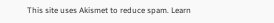This site uses Akismet to reduce spam. Learn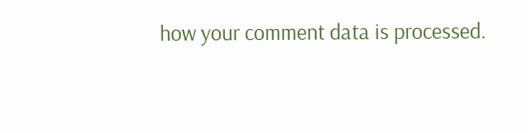how your comment data is processed.